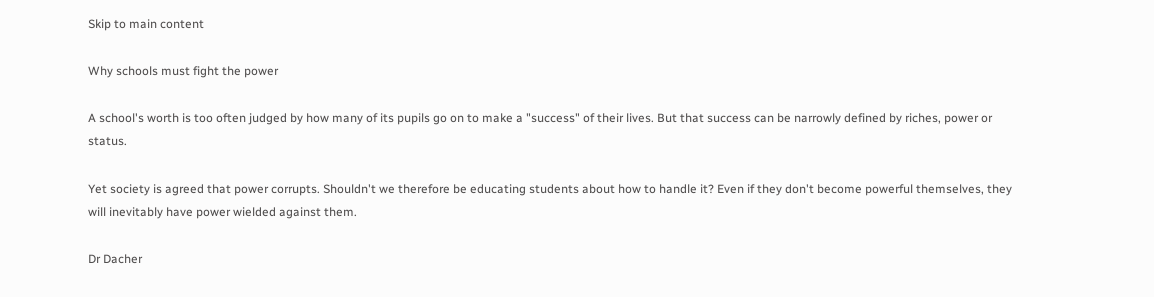Skip to main content

Why schools must fight the power

A school's worth is too often judged by how many of its pupils go on to make a "success" of their lives. But that success can be narrowly defined by riches, power or status.

Yet society is agreed that power corrupts. Shouldn't we therefore be educating students about how to handle it? Even if they don't become powerful themselves, they will inevitably have power wielded against them.

Dr Dacher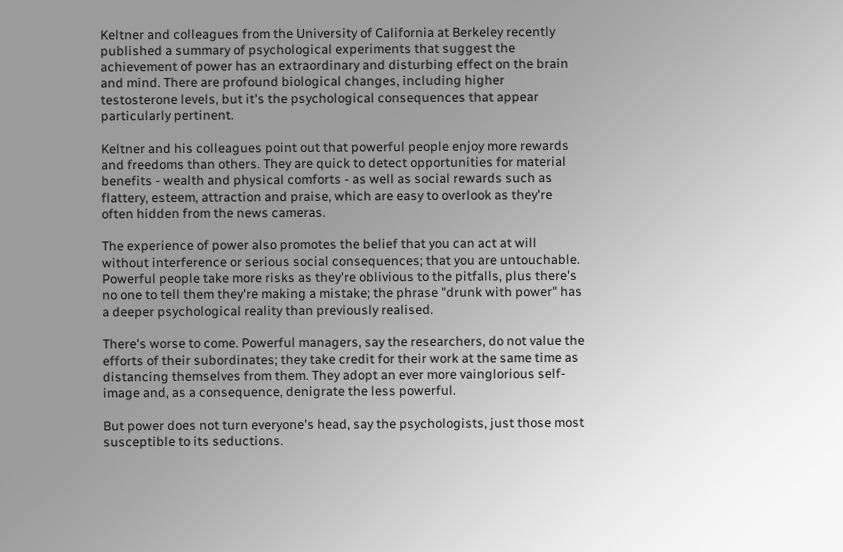Keltner and colleagues from the University of California at Berkeley recently published a summary of psychological experiments that suggest the achievement of power has an extraordinary and disturbing effect on the brain and mind. There are profound biological changes, including higher testosterone levels, but it's the psychological consequences that appear particularly pertinent.

Keltner and his colleagues point out that powerful people enjoy more rewards and freedoms than others. They are quick to detect opportunities for material benefits - wealth and physical comforts - as well as social rewards such as flattery, esteem, attraction and praise, which are easy to overlook as they're often hidden from the news cameras.

The experience of power also promotes the belief that you can act at will without interference or serious social consequences; that you are untouchable. Powerful people take more risks as they're oblivious to the pitfalls, plus there's no one to tell them they're making a mistake; the phrase "drunk with power" has a deeper psychological reality than previously realised.

There's worse to come. Powerful managers, say the researchers, do not value the efforts of their subordinates; they take credit for their work at the same time as distancing themselves from them. They adopt an ever more vainglorious self-image and, as a consequence, denigrate the less powerful.

But power does not turn everyone's head, say the psychologists, just those most susceptible to its seductions.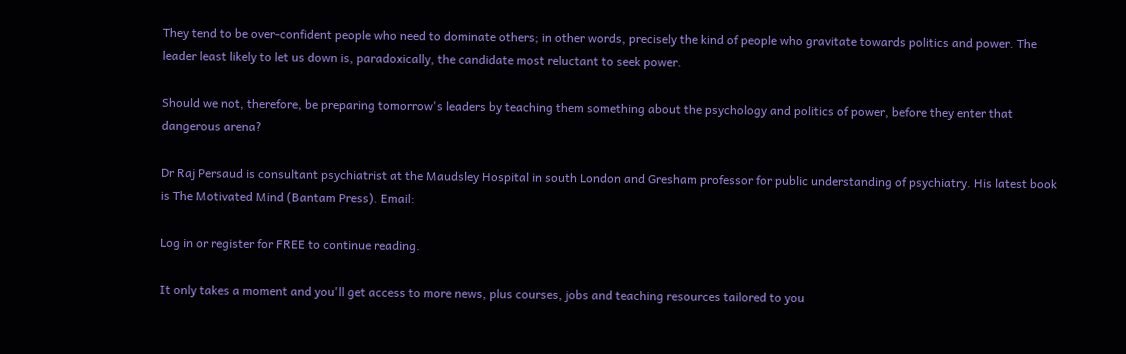They tend to be over-confident people who need to dominate others; in other words, precisely the kind of people who gravitate towards politics and power. The leader least likely to let us down is, paradoxically, the candidate most reluctant to seek power.

Should we not, therefore, be preparing tomorrow's leaders by teaching them something about the psychology and politics of power, before they enter that dangerous arena?

Dr Raj Persaud is consultant psychiatrist at the Maudsley Hospital in south London and Gresham professor for public understanding of psychiatry. His latest book is The Motivated Mind (Bantam Press). Email:

Log in or register for FREE to continue reading.

It only takes a moment and you'll get access to more news, plus courses, jobs and teaching resources tailored to you